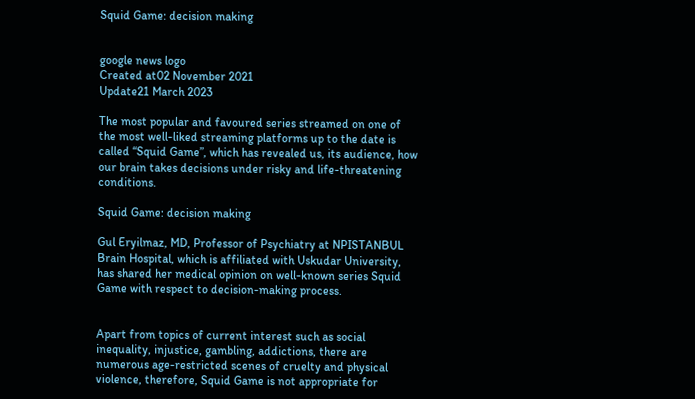Squid Game: decision making


google news logo
Created at02 November 2021
Update21 March 2023

The most popular and favoured series streamed on one of the most well-liked streaming platforms up to the date is called “Squid Game”, which has revealed us, its audience, how our brain takes decisions under risky and life-threatening conditions.

Squid Game: decision making

Gul Eryilmaz, MD, Professor of Psychiatry at NPISTANBUL Brain Hospital, which is affiliated with Uskudar University, has shared her medical opinion on well-known series Squid Game with respect to decision-making process.


Apart from topics of current interest such as social inequality, injustice, gambling, addictions, there are numerous age-restricted scenes of cruelty and physical violence, therefore, Squid Game is not appropriate for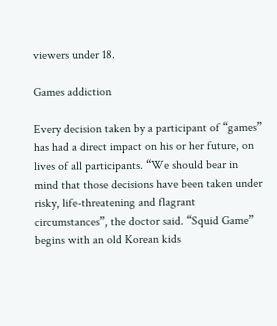viewers under 18.

Games addiction

Every decision taken by a participant of “games” has had a direct impact on his or her future, on lives of all participants. “We should bear in mind that those decisions have been taken under risky, life-threatening and flagrant circumstances”, the doctor said. “Squid Game” begins with an old Korean kids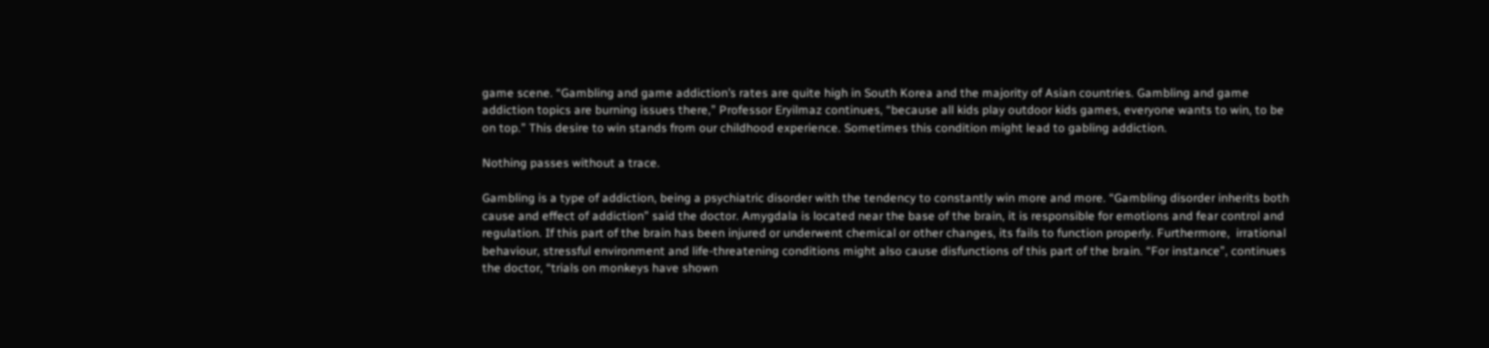game scene. “Gambling and game addiction’s rates are quite high in South Korea and the majority of Asian countries. Gambling and game addiction topics are burning issues there,” Professor Eryilmaz continues, “because all kids play outdoor kids games, everyone wants to win, to be on top.” This desire to win stands from our childhood experience. Sometimes this condition might lead to gabling addiction.

Nothing passes without a trace.

Gambling is a type of addiction, being a psychiatric disorder with the tendency to constantly win more and more. “Gambling disorder inherits both cause and effect of addiction” said the doctor. Amygdala is located near the base of the brain, it is responsible for emotions and fear control and regulation. If this part of the brain has been injured or underwent chemical or other changes, its fails to function properly. Furthermore,  irrational behaviour, stressful environment and life-threatening conditions might also cause disfunctions of this part of the brain. “For instance”, continues the doctor, “trials on monkeys have shown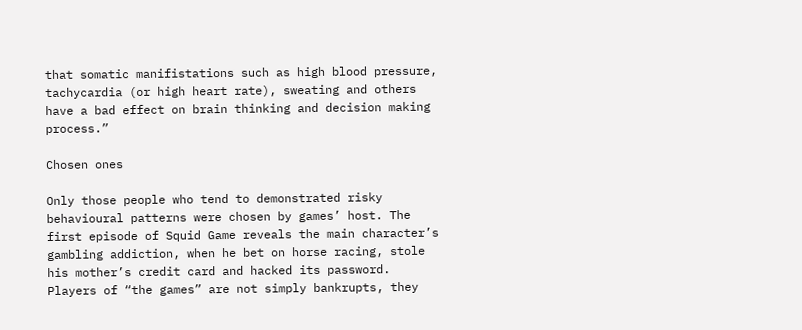that somatic manifistations such as high blood pressure, tachycardia (or high heart rate), sweating and others have a bad effect on brain thinking and decision making process.”

Chosen ones

Only those people who tend to demonstrated risky behavioural patterns were chosen by games’ host. The first episode of Squid Game reveals the main character’s gambling addiction, when he bet on horse racing, stole his mother’s credit card and hacked its password. Players of “the games” are not simply bankrupts, they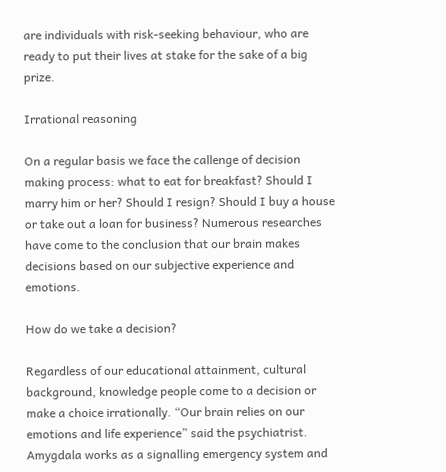are individuals with risk-seeking behaviour, who are ready to put their lives at stake for the sake of a big prize.

Irrational reasoning

On a regular basis we face the callenge of decision making process: what to eat for breakfast? Should I marry him or her? Should I resign? Should I buy a house or take out a loan for business? Numerous researches have come to the conclusion that our brain makes decisions based on our subjective experience and emotions.

How do we take a decision?

Regardless of our educational attainment, cultural background, knowledge people come to a decision or make a choice irrationally. “Our brain relies on our emotions and life experience” said the psychiatrist. Amygdala works as a signalling emergency system and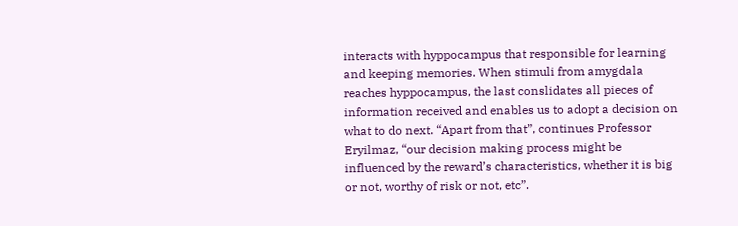interacts with hyppocampus that responsible for learning and keeping memories. When stimuli from amygdala reaches hyppocampus, the last conslidates all pieces of information received and enables us to adopt a decision on what to do next. “Apart from that”, continues Professor Eryilmaz, “our decision making process might be influenced by the reward’s characteristics, whether it is big or not, worthy of risk or not, etc”.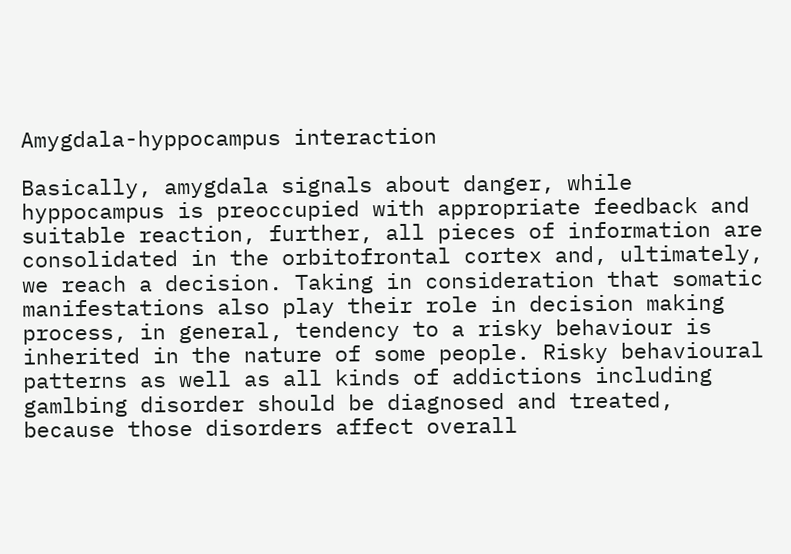Amygdala-hyppocampus interaction

Basically, amygdala signals about danger, while hyppocampus is preoccupied with appropriate feedback and suitable reaction, further, all pieces of information are consolidated in the orbitofrontal cortex and, ultimately, we reach a decision. Taking in consideration that somatic manifestations also play their role in decision making process, in general, tendency to a risky behaviour is inherited in the nature of some people. Risky behavioural patterns as well as all kinds of addictions including gamlbing disorder should be diagnosed and treated, because those disorders affect overall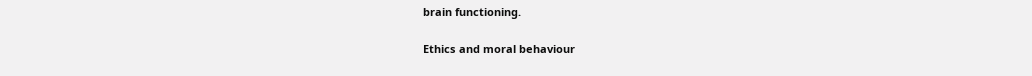brain functioning.

Ethics and moral behaviour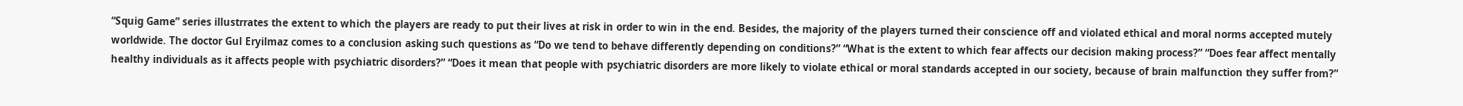“Squig Game” series illustrrates the extent to which the players are ready to put their lives at risk in order to win in the end. Besides, the majority of the players turned their conscience off and violated ethical and moral norms accepted mutely worldwide. The doctor Gul Eryilmaz comes to a conclusion asking such questions as “Do we tend to behave differently depending on conditions?” “What is the extent to which fear affects our decision making process?” “Does fear affect mentally healthy individuals as it affects people with psychiatric disorders?” “Does it mean that people with psychiatric disorders are more likely to violate ethical or moral standards accepted in our society, because of brain malfunction they suffer from?”